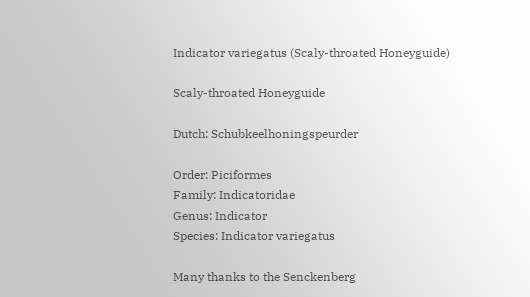Indicator variegatus (Scaly-throated Honeyguide)

Scaly-throated Honeyguide

Dutch: Schubkeelhoningspeurder

Order: Piciformes
Family: Indicatoridae
Genus: Indicator
Species: Indicator variegatus

Many thanks to the Senckenberg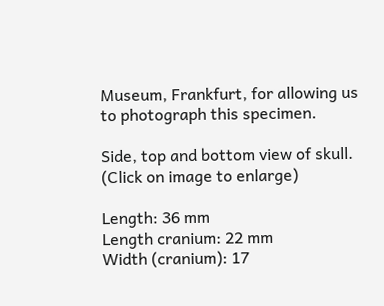Museum, Frankfurt, for allowing us to photograph this specimen.

Side, top and bottom view of skull. (Click on image to enlarge)

Length: 36 mm
Length cranium: 22 mm
Width (cranium): 17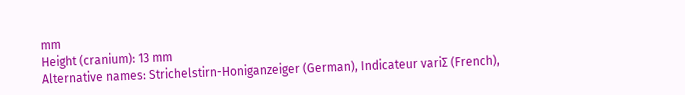mm
Height (cranium): 13 mm
Alternative names: Strichelstirn-Honiganzeiger (German), Indicateur variƩ (French),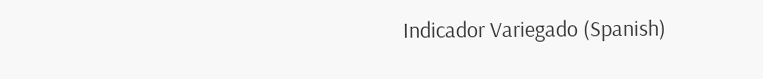Indicador Variegado (Spanish)